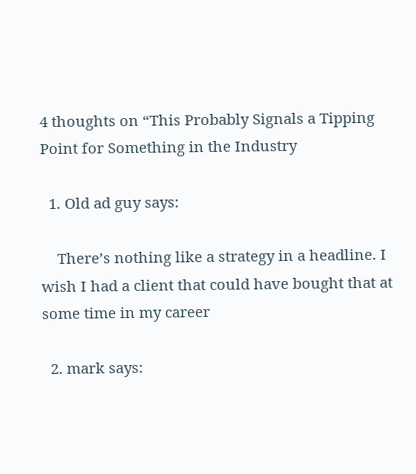4 thoughts on “This Probably Signals a Tipping Point for Something in the Industry

  1. Old ad guy says:

    There’s nothing like a strategy in a headline. I wish I had a client that could have bought that at some time in my career

  2. mark says: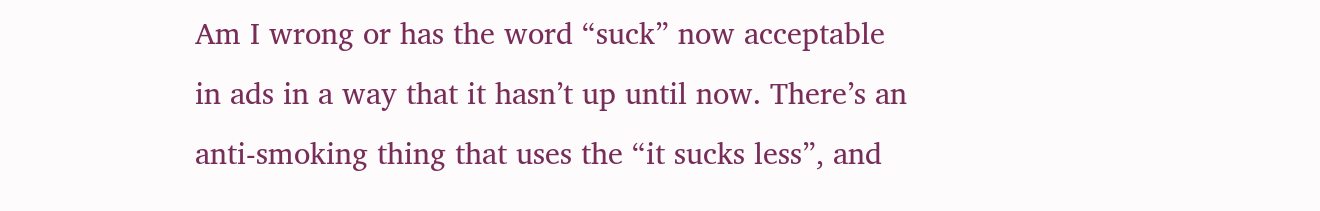Am I wrong or has the word “suck” now acceptable in ads in a way that it hasn’t up until now. There’s an anti-smoking thing that uses the “it sucks less”, and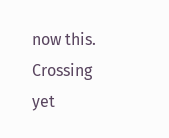now this. Crossing yet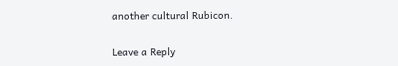another cultural Rubicon.

Leave a Reply